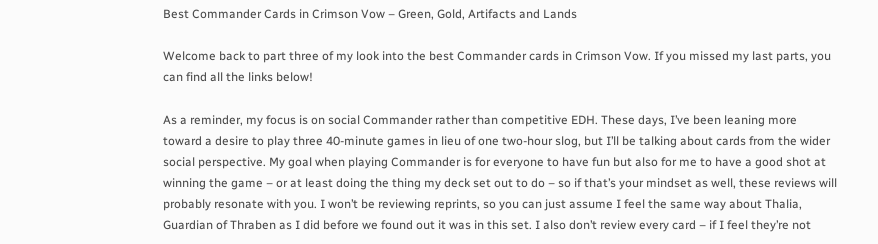Best Commander Cards in Crimson Vow – Green, Gold, Artifacts and Lands

Welcome back to part three of my look into the best Commander cards in Crimson Vow. If you missed my last parts, you can find all the links below!

As a reminder, my focus is on social Commander rather than competitive EDH. These days, I’ve been leaning more toward a desire to play three 40-minute games in lieu of one two-hour slog, but I’ll be talking about cards from the wider social perspective. My goal when playing Commander is for everyone to have fun but also for me to have a good shot at winning the game – or at least doing the thing my deck set out to do – so if that’s your mindset as well, these reviews will probably resonate with you. I won’t be reviewing reprints, so you can just assume I feel the same way about Thalia, Guardian of Thraben as I did before we found out it was in this set. I also don’t review every card – if I feel they’re not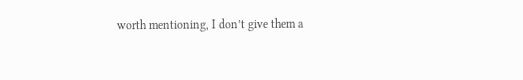worth mentioning, I don’t give them a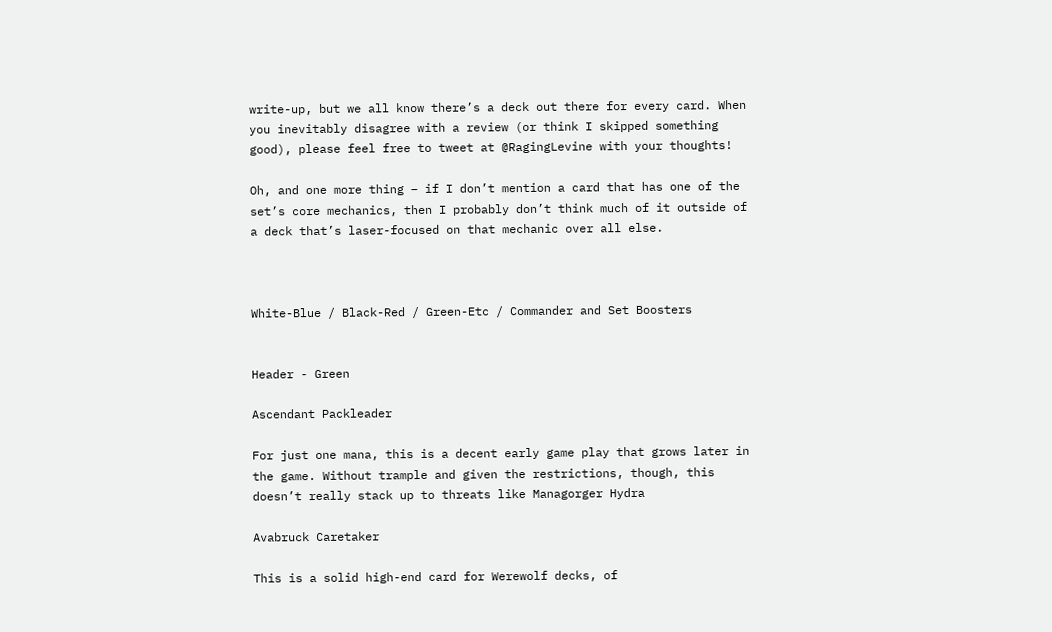write-up, but we all know there’s a deck out there for every card. When you inevitably disagree with a review (or think I skipped something good), please feel free to tweet at @RagingLevine with your thoughts!

Oh, and one more thing – if I don’t mention a card that has one of the set’s core mechanics, then I probably don’t think much of it outside of a deck that’s laser-focused on that mechanic over all else.



White-Blue / Black-Red / Green-Etc / Commander and Set Boosters


Header - Green

Ascendant Packleader

For just one mana, this is a decent early game play that grows later in the game. Without trample and given the restrictions, though, this doesn’t really stack up to threats like Managorger Hydra

Avabruck Caretaker

This is a solid high-end card for Werewolf decks, of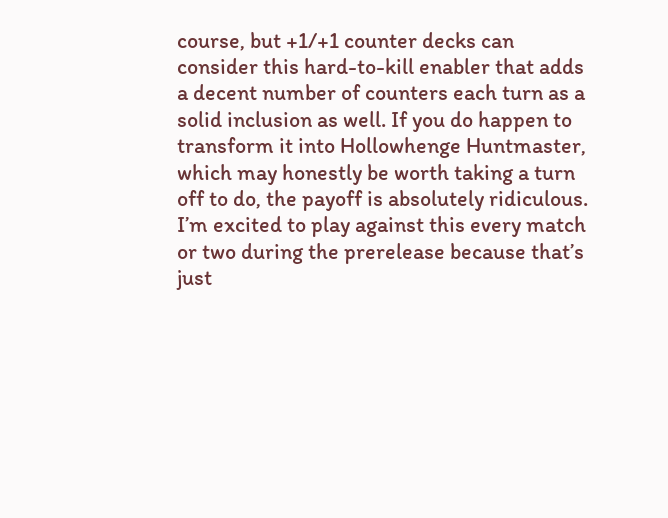course, but +1/+1 counter decks can consider this hard-to-kill enabler that adds a decent number of counters each turn as a solid inclusion as well. If you do happen to transform it into Hollowhenge Huntmaster, which may honestly be worth taking a turn off to do, the payoff is absolutely ridiculous. I’m excited to play against this every match or two during the prerelease because that’s just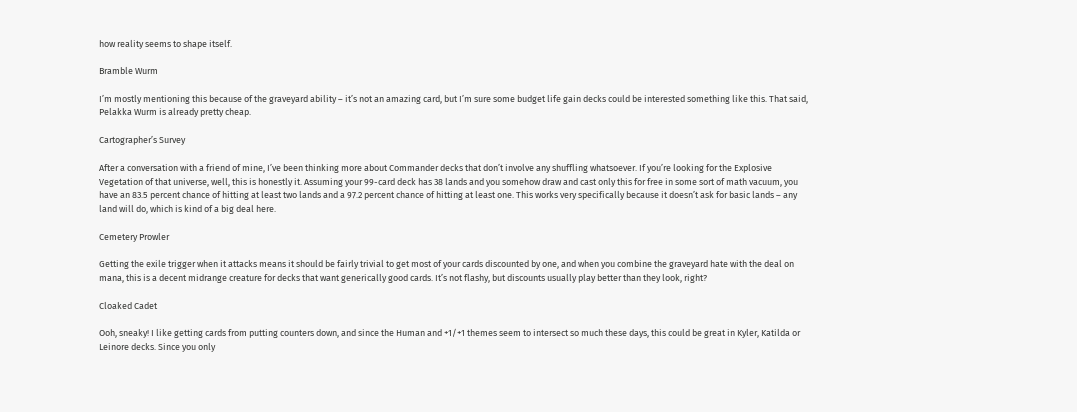how reality seems to shape itself.

Bramble Wurm

I’m mostly mentioning this because of the graveyard ability – it’s not an amazing card, but I’m sure some budget life gain decks could be interested something like this. That said, Pelakka Wurm is already pretty cheap.

Cartographer’s Survey

After a conversation with a friend of mine, I’ve been thinking more about Commander decks that don’t involve any shuffling whatsoever. If you’re looking for the Explosive Vegetation of that universe, well, this is honestly it. Assuming your 99-card deck has 38 lands and you somehow draw and cast only this for free in some sort of math vacuum, you have an 83.5 percent chance of hitting at least two lands and a 97.2 percent chance of hitting at least one. This works very specifically because it doesn’t ask for basic lands – any land will do, which is kind of a big deal here.

Cemetery Prowler

Getting the exile trigger when it attacks means it should be fairly trivial to get most of your cards discounted by one, and when you combine the graveyard hate with the deal on mana, this is a decent midrange creature for decks that want generically good cards. It’s not flashy, but discounts usually play better than they look, right?

Cloaked Cadet

Ooh, sneaky! I like getting cards from putting counters down, and since the Human and +1/+1 themes seem to intersect so much these days, this could be great in Kyler, Katilda or Leinore decks. Since you only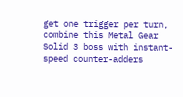get one trigger per turn, combine this Metal Gear Solid 3 boss with instant-speed counter-adders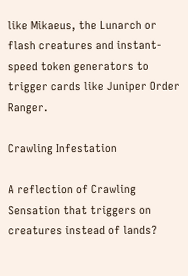like Mikaeus, the Lunarch or flash creatures and instant-speed token generators to trigger cards like Juniper Order Ranger.

Crawling Infestation

A reflection of Crawling Sensation that triggers on creatures instead of lands?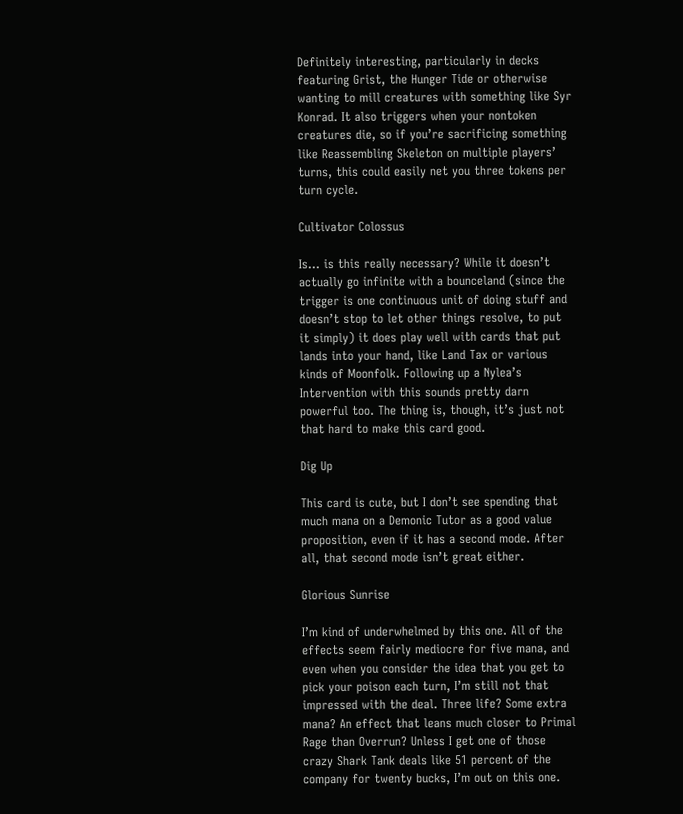Definitely interesting, particularly in decks featuring Grist, the Hunger Tide or otherwise wanting to mill creatures with something like Syr Konrad. It also triggers when your nontoken creatures die, so if you’re sacrificing something like Reassembling Skeleton on multiple players’ turns, this could easily net you three tokens per turn cycle.

Cultivator Colossus

Is… is this really necessary? While it doesn’t actually go infinite with a bounceland (since the trigger is one continuous unit of doing stuff and doesn’t stop to let other things resolve, to put it simply) it does play well with cards that put lands into your hand, like Land Tax or various kinds of Moonfolk. Following up a Nylea’s Intervention with this sounds pretty darn powerful too. The thing is, though, it’s just not that hard to make this card good.

Dig Up

This card is cute, but I don’t see spending that much mana on a Demonic Tutor as a good value proposition, even if it has a second mode. After all, that second mode isn’t great either.

Glorious Sunrise

I’m kind of underwhelmed by this one. All of the effects seem fairly mediocre for five mana, and even when you consider the idea that you get to pick your poison each turn, I’m still not that impressed with the deal. Three life? Some extra mana? An effect that leans much closer to Primal Rage than Overrun? Unless I get one of those crazy Shark Tank deals like 51 percent of the company for twenty bucks, I’m out on this one.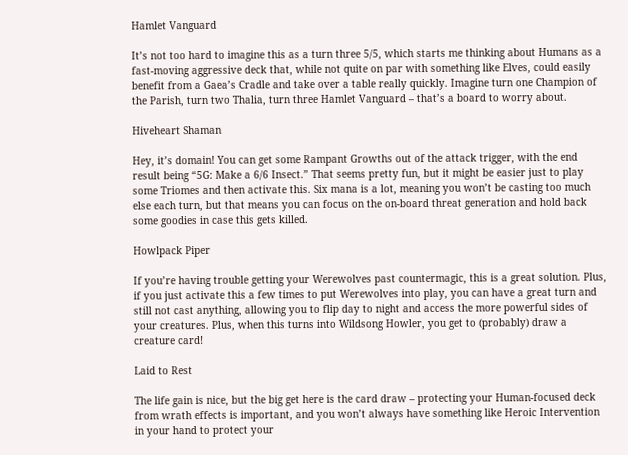Hamlet Vanguard

It’s not too hard to imagine this as a turn three 5/5, which starts me thinking about Humans as a fast-moving aggressive deck that, while not quite on par with something like Elves, could easily benefit from a Gaea’s Cradle and take over a table really quickly. Imagine turn one Champion of the Parish, turn two Thalia, turn three Hamlet Vanguard – that’s a board to worry about.

Hiveheart Shaman

Hey, it’s domain! You can get some Rampant Growths out of the attack trigger, with the end result being “5G: Make a 6/6 Insect.” That seems pretty fun, but it might be easier just to play some Triomes and then activate this. Six mana is a lot, meaning you won’t be casting too much else each turn, but that means you can focus on the on-board threat generation and hold back some goodies in case this gets killed.

Howlpack Piper

If you’re having trouble getting your Werewolves past countermagic, this is a great solution. Plus, if you just activate this a few times to put Werewolves into play, you can have a great turn and still not cast anything, allowing you to flip day to night and access the more powerful sides of your creatures. Plus, when this turns into Wildsong Howler, you get to (probably) draw a creature card!

Laid to Rest

The life gain is nice, but the big get here is the card draw – protecting your Human-focused deck from wrath effects is important, and you won’t always have something like Heroic Intervention in your hand to protect your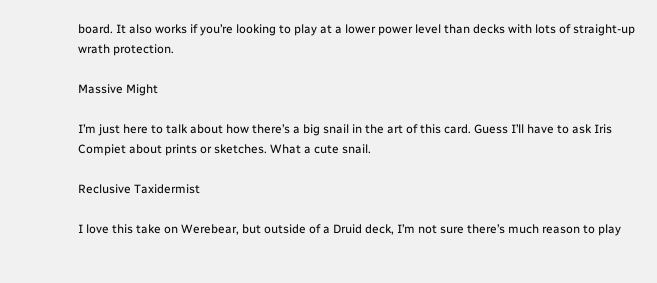board. It also works if you’re looking to play at a lower power level than decks with lots of straight-up wrath protection.

Massive Might

I’m just here to talk about how there’s a big snail in the art of this card. Guess I’ll have to ask Iris Compiet about prints or sketches. What a cute snail.

Reclusive Taxidermist

I love this take on Werebear, but outside of a Druid deck, I’m not sure there’s much reason to play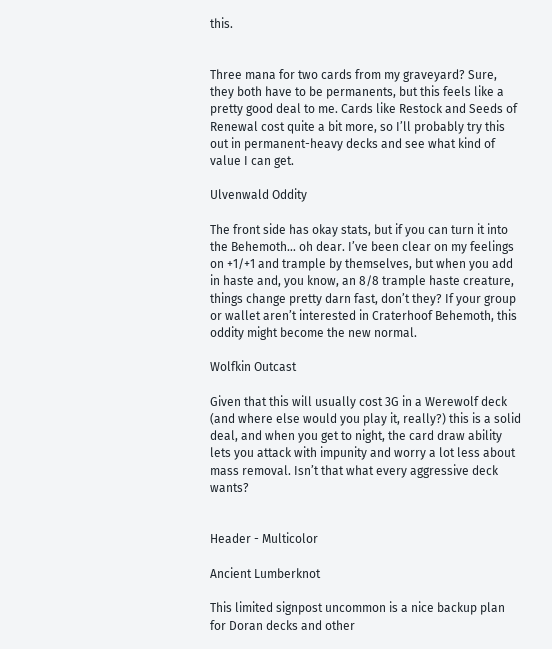this.


Three mana for two cards from my graveyard? Sure, they both have to be permanents, but this feels like a pretty good deal to me. Cards like Restock and Seeds of Renewal cost quite a bit more, so I’ll probably try this out in permanent-heavy decks and see what kind of value I can get.

Ulvenwald Oddity

The front side has okay stats, but if you can turn it into the Behemoth… oh dear. I’ve been clear on my feelings on +1/+1 and trample by themselves, but when you add in haste and, you know, an 8/8 trample haste creature, things change pretty darn fast, don’t they? If your group or wallet aren’t interested in Craterhoof Behemoth, this oddity might become the new normal.

Wolfkin Outcast

Given that this will usually cost 3G in a Werewolf deck (and where else would you play it, really?) this is a solid deal, and when you get to night, the card draw ability lets you attack with impunity and worry a lot less about mass removal. Isn’t that what every aggressive deck wants?


Header - Multicolor

Ancient Lumberknot

This limited signpost uncommon is a nice backup plan for Doran decks and other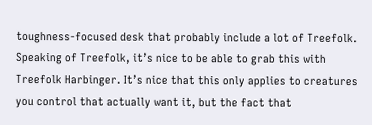toughness-focused desk that probably include a lot of Treefolk. Speaking of Treefolk, it’s nice to be able to grab this with Treefolk Harbinger. It’s nice that this only applies to creatures you control that actually want it, but the fact that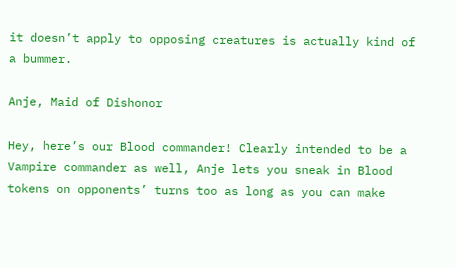it doesn’t apply to opposing creatures is actually kind of a bummer.

Anje, Maid of Dishonor

Hey, here’s our Blood commander! Clearly intended to be a Vampire commander as well, Anje lets you sneak in Blood tokens on opponents’ turns too as long as you can make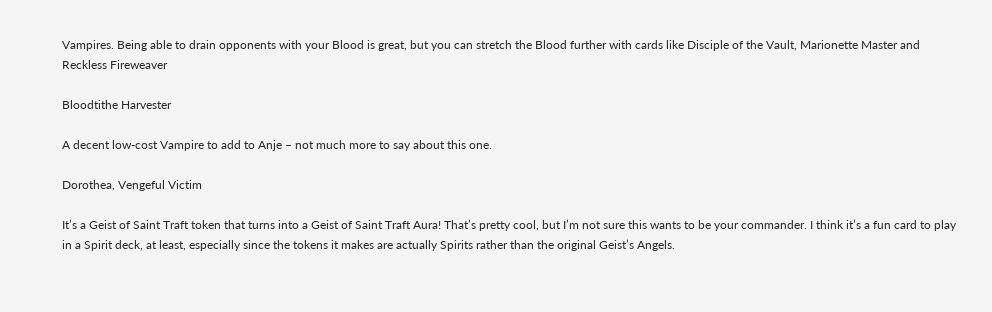Vampires. Being able to drain opponents with your Blood is great, but you can stretch the Blood further with cards like Disciple of the Vault, Marionette Master and Reckless Fireweaver

Bloodtithe Harvester

A decent low-cost Vampire to add to Anje – not much more to say about this one.

Dorothea, Vengeful Victim

It’s a Geist of Saint Traft token that turns into a Geist of Saint Traft Aura! That’s pretty cool, but I’m not sure this wants to be your commander. I think it’s a fun card to play in a Spirit deck, at least, especially since the tokens it makes are actually Spirits rather than the original Geist’s Angels.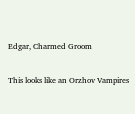Edgar, Charmed Groom

This looks like an Orzhov Vampires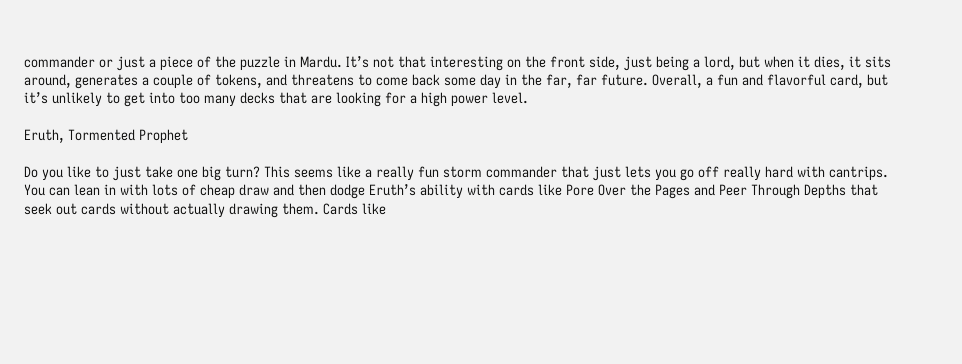commander or just a piece of the puzzle in Mardu. It’s not that interesting on the front side, just being a lord, but when it dies, it sits around, generates a couple of tokens, and threatens to come back some day in the far, far future. Overall, a fun and flavorful card, but it’s unlikely to get into too many decks that are looking for a high power level.

Eruth, Tormented Prophet

Do you like to just take one big turn? This seems like a really fun storm commander that just lets you go off really hard with cantrips. You can lean in with lots of cheap draw and then dodge Eruth’s ability with cards like Pore Over the Pages and Peer Through Depths that seek out cards without actually drawing them. Cards like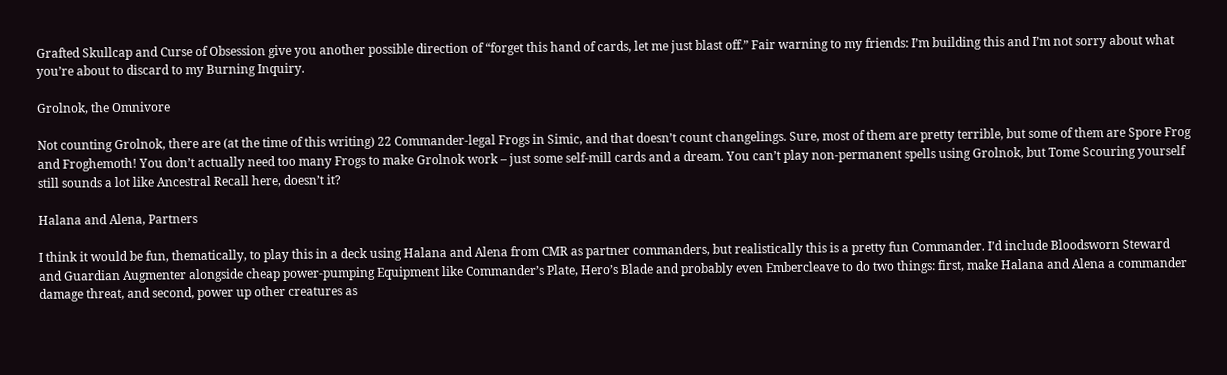Grafted Skullcap and Curse of Obsession give you another possible direction of “forget this hand of cards, let me just blast off.” Fair warning to my friends: I’m building this and I’m not sorry about what you’re about to discard to my Burning Inquiry.

Grolnok, the Omnivore

Not counting Grolnok, there are (at the time of this writing) 22 Commander-legal Frogs in Simic, and that doesn’t count changelings. Sure, most of them are pretty terrible, but some of them are Spore Frog and Froghemoth! You don’t actually need too many Frogs to make Grolnok work – just some self-mill cards and a dream. You can’t play non-permanent spells using Grolnok, but Tome Scouring yourself still sounds a lot like Ancestral Recall here, doesn’t it?

Halana and Alena, Partners

I think it would be fun, thematically, to play this in a deck using Halana and Alena from CMR as partner commanders, but realistically this is a pretty fun Commander. I’d include Bloodsworn Steward and Guardian Augmenter alongside cheap power-pumping Equipment like Commander’s Plate, Hero’s Blade and probably even Embercleave to do two things: first, make Halana and Alena a commander damage threat, and second, power up other creatures as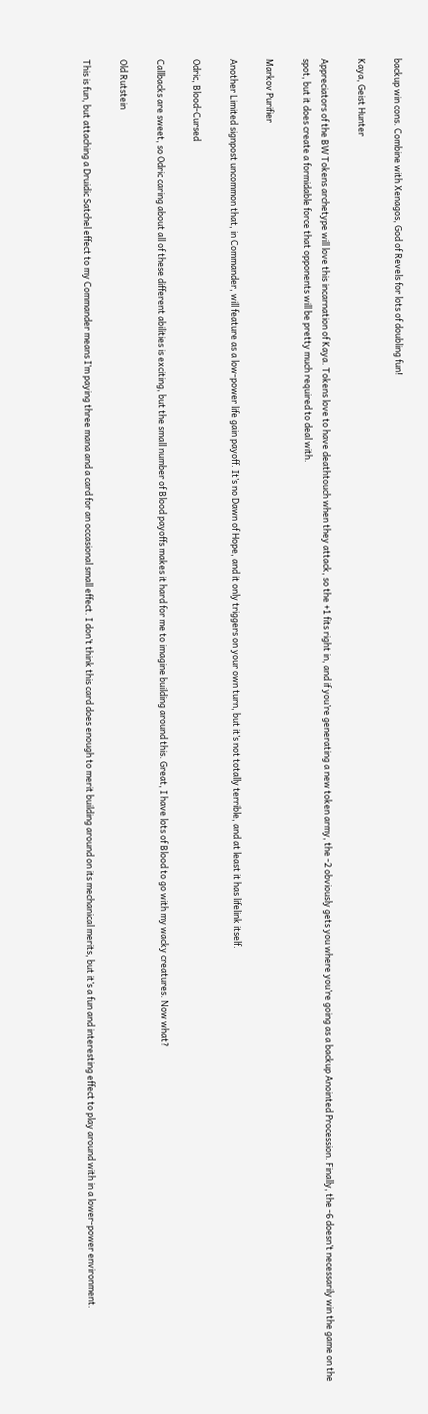backup win cons. Combine with Xenagos, God of Revels for lots of doubling fun!

Kaya, Geist Hunter

Appreciators of the BW Tokens archetype will love this incarnation of Kaya. Tokens love to have deathtouch when they attack, so the +1 fits right in, and if you’re generating a new token army, the -2 obviously gets you where you’re going as a backup Anointed Procession. Finally, the -6 doesn’t necessarily win the game on the spot, but it does create a formidable force that opponents will be pretty much required to deal with.

Markov Purifier

Another Limited signpost uncommon that, in Commander, will feature as a low-power life gain payoff. It’s no Dawn of Hope, and it only triggers on your own turn, but it’s not totally terrible, and at least it has lifelink itself.

Odric, Blood-Cursed

Callbacks are sweet, so Odric caring about all of these different abilities is exciting, but the small number of Blood payoffs makes it hard for me to imagine building around this. Great, I have lots of Blood to go with my wacky creatures. Now what?

Old Rutstein

This is fun, but attaching a Druidic Satchel effect to my Commander means I’m paying three mana and a card for an occasional small effect. I don’t think this card does enough to merit building around on its mechanical merits, but it’s a fun and interesting effect to play around with in a lower-power environment.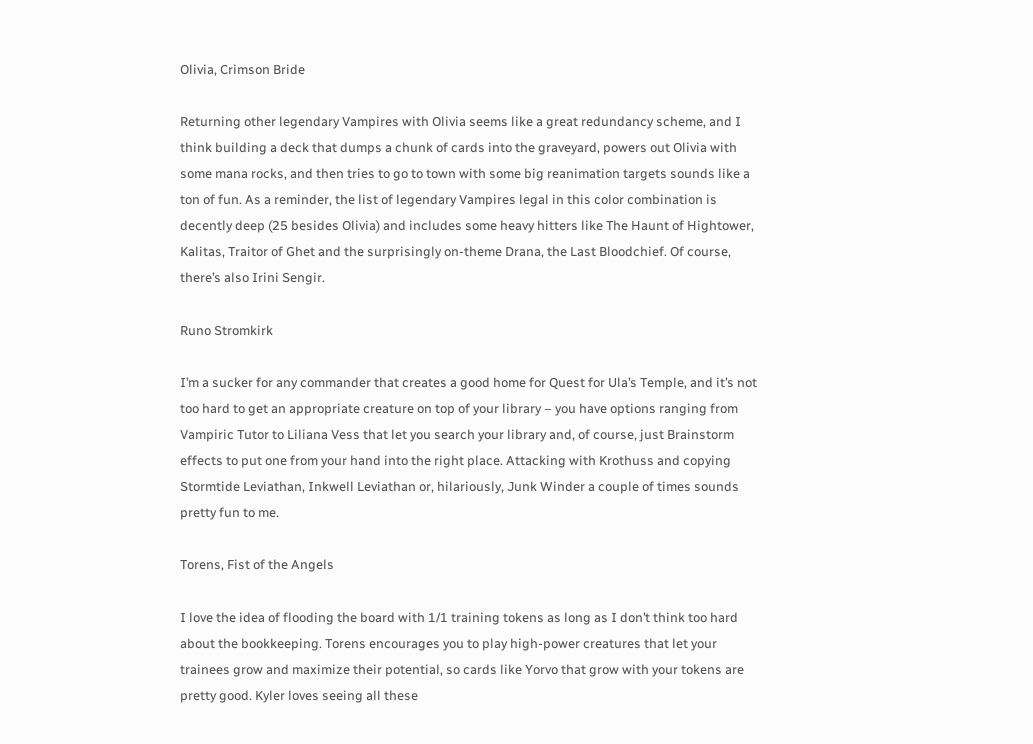Olivia, Crimson Bride

Returning other legendary Vampires with Olivia seems like a great redundancy scheme, and I think building a deck that dumps a chunk of cards into the graveyard, powers out Olivia with some mana rocks, and then tries to go to town with some big reanimation targets sounds like a ton of fun. As a reminder, the list of legendary Vampires legal in this color combination is decently deep (25 besides Olivia) and includes some heavy hitters like The Haunt of Hightower, Kalitas, Traitor of Ghet and the surprisingly on-theme Drana, the Last Bloodchief. Of course, there’s also Irini Sengir.

Runo Stromkirk

I’m a sucker for any commander that creates a good home for Quest for Ula’s Temple, and it’s not too hard to get an appropriate creature on top of your library – you have options ranging from Vampiric Tutor to Liliana Vess that let you search your library and, of course, just Brainstorm effects to put one from your hand into the right place. Attacking with Krothuss and copying Stormtide Leviathan, Inkwell Leviathan or, hilariously, Junk Winder a couple of times sounds pretty fun to me.

Torens, Fist of the Angels

I love the idea of flooding the board with 1/1 training tokens as long as I don’t think too hard about the bookkeeping. Torens encourages you to play high-power creatures that let your trainees grow and maximize their potential, so cards like Yorvo that grow with your tokens are pretty good. Kyler loves seeing all these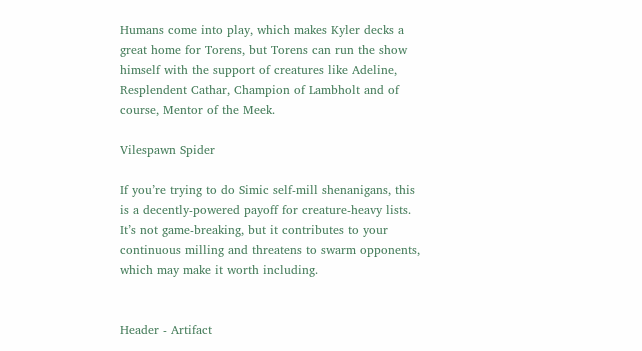Humans come into play, which makes Kyler decks a great home for Torens, but Torens can run the show himself with the support of creatures like Adeline, Resplendent Cathar, Champion of Lambholt and of course, Mentor of the Meek.

Vilespawn Spider

If you’re trying to do Simic self-mill shenanigans, this is a decently-powered payoff for creature-heavy lists. It’s not game-breaking, but it contributes to your continuous milling and threatens to swarm opponents, which may make it worth including.


Header - Artifact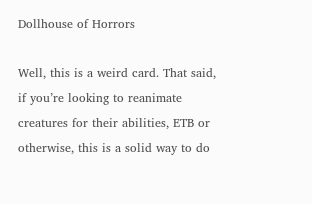Dollhouse of Horrors

Well, this is a weird card. That said, if you’re looking to reanimate creatures for their abilities, ETB or otherwise, this is a solid way to do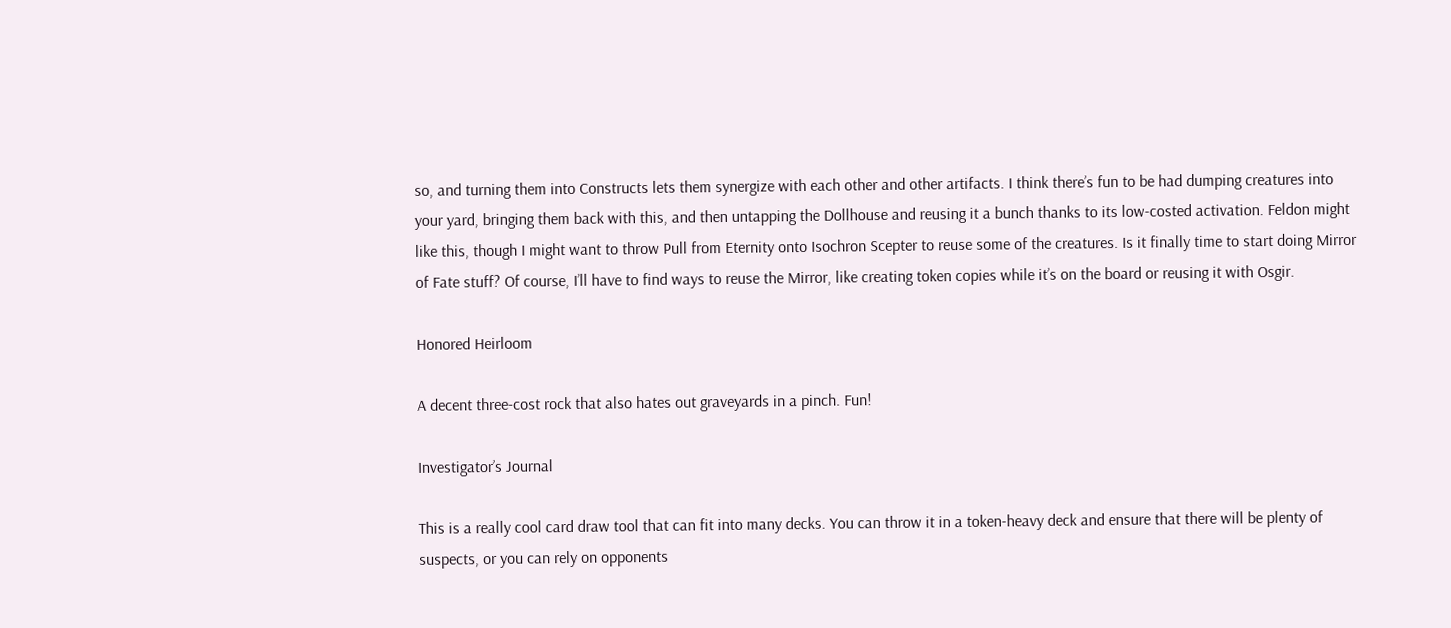so, and turning them into Constructs lets them synergize with each other and other artifacts. I think there’s fun to be had dumping creatures into your yard, bringing them back with this, and then untapping the Dollhouse and reusing it a bunch thanks to its low-costed activation. Feldon might like this, though I might want to throw Pull from Eternity onto Isochron Scepter to reuse some of the creatures. Is it finally time to start doing Mirror of Fate stuff? Of course, I’ll have to find ways to reuse the Mirror, like creating token copies while it’s on the board or reusing it with Osgir.

Honored Heirloom

A decent three-cost rock that also hates out graveyards in a pinch. Fun!

Investigator’s Journal

This is a really cool card draw tool that can fit into many decks. You can throw it in a token-heavy deck and ensure that there will be plenty of suspects, or you can rely on opponents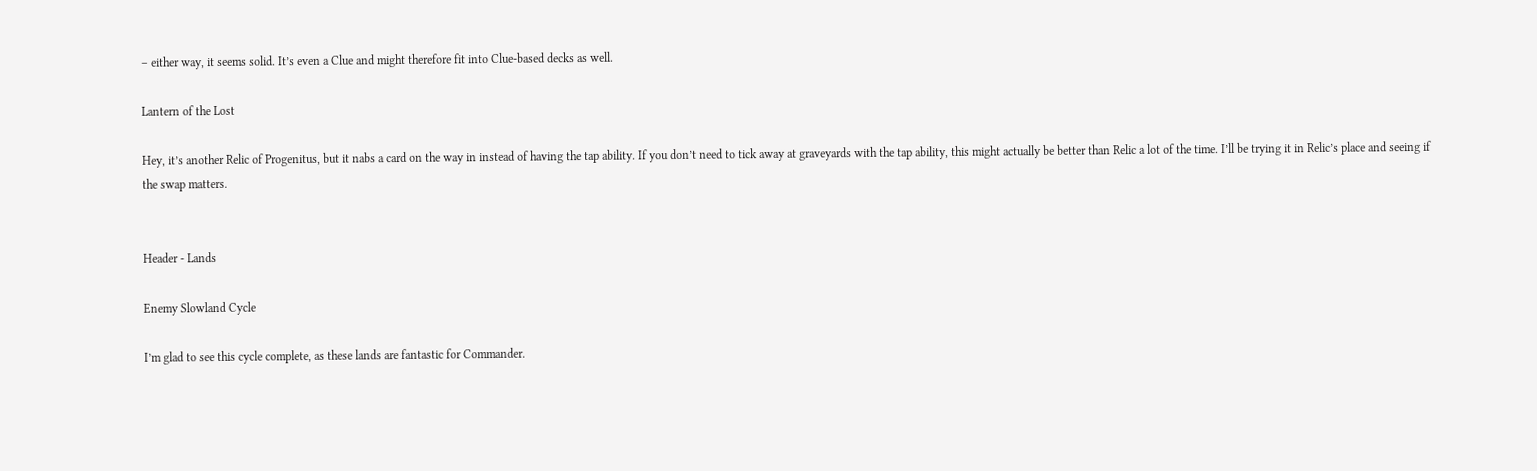– either way, it seems solid. It’s even a Clue and might therefore fit into Clue-based decks as well.

Lantern of the Lost

Hey, it’s another Relic of Progenitus, but it nabs a card on the way in instead of having the tap ability. If you don’t need to tick away at graveyards with the tap ability, this might actually be better than Relic a lot of the time. I’ll be trying it in Relic’s place and seeing if the swap matters.


Header - Lands

Enemy Slowland Cycle

I’m glad to see this cycle complete, as these lands are fantastic for Commander.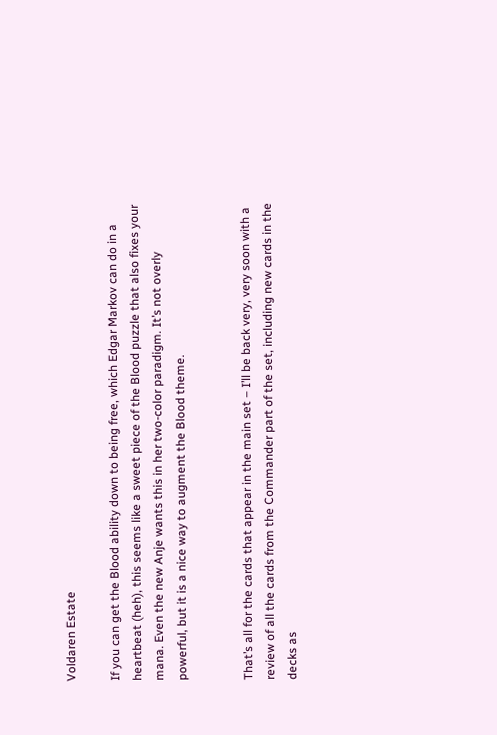Voldaren Estate

If you can get the Blood ability down to being free, which Edgar Markov can do in a heartbeat (heh), this seems like a sweet piece of the Blood puzzle that also fixes your mana. Even the new Anje wants this in her two-color paradigm. It’s not overly powerful, but it is a nice way to augment the Blood theme.


That’s all for the cards that appear in the main set – I’ll be back very, very soon with a review of all the cards from the Commander part of the set, including new cards in the decks as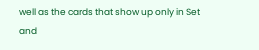well as the cards that show up only in Set and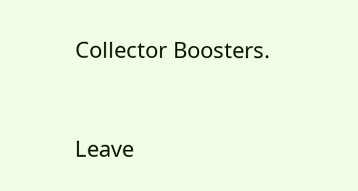Collector Boosters.


Leave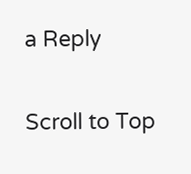a Reply

Scroll to Top